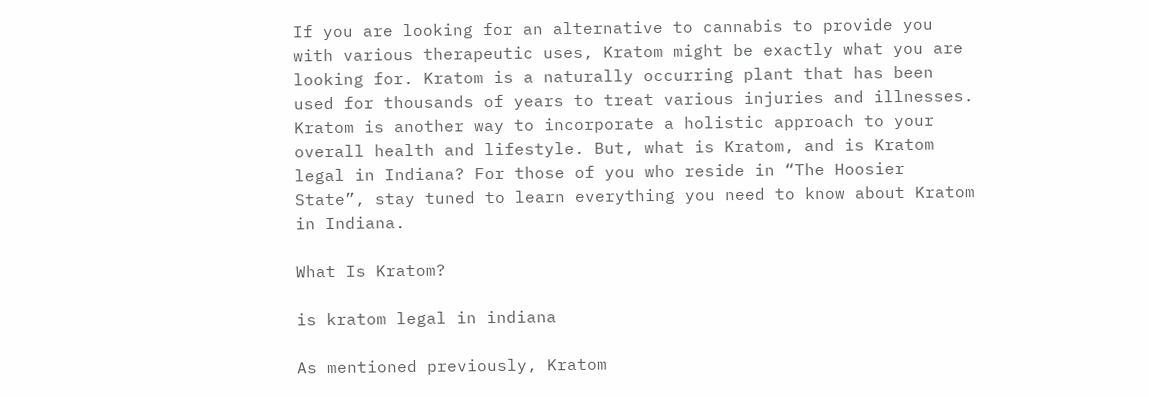If you are looking for an alternative to cannabis to provide you with various therapeutic uses, Kratom might be exactly what you are looking for. Kratom is a naturally occurring plant that has been used for thousands of years to treat various injuries and illnesses. Kratom is another way to incorporate a holistic approach to your overall health and lifestyle. But, what is Kratom, and is Kratom legal in Indiana? For those of you who reside in “The Hoosier State”, stay tuned to learn everything you need to know about Kratom in Indiana.

What Is Kratom?

is kratom legal in indiana

As mentioned previously, Kratom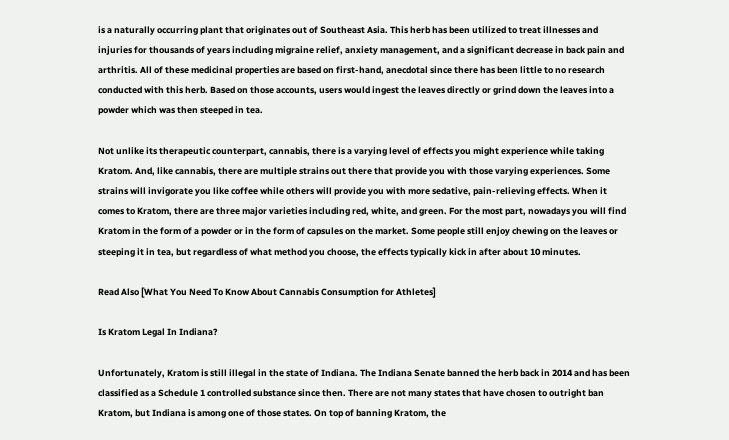is a naturally occurring plant that originates out of Southeast Asia. This herb has been utilized to treat illnesses and injuries for thousands of years including migraine relief, anxiety management, and a significant decrease in back pain and arthritis. All of these medicinal properties are based on first-hand, anecdotal since there has been little to no research conducted with this herb. Based on those accounts, users would ingest the leaves directly or grind down the leaves into a powder which was then steeped in tea.

Not unlike its therapeutic counterpart, cannabis, there is a varying level of effects you might experience while taking Kratom. And, like cannabis, there are multiple strains out there that provide you with those varying experiences. Some strains will invigorate you like coffee while others will provide you with more sedative, pain-relieving effects. When it comes to Kratom, there are three major varieties including red, white, and green. For the most part, nowadays you will find Kratom in the form of a powder or in the form of capsules on the market. Some people still enjoy chewing on the leaves or steeping it in tea, but regardless of what method you choose, the effects typically kick in after about 10 minutes.

Read Also [What You Need To Know About Cannabis Consumption for Athletes]

Is Kratom Legal In Indiana?

Unfortunately, Kratom is still illegal in the state of Indiana. The Indiana Senate banned the herb back in 2014 and has been classified as a Schedule 1 controlled substance since then. There are not many states that have chosen to outright ban Kratom, but Indiana is among one of those states. On top of banning Kratom, the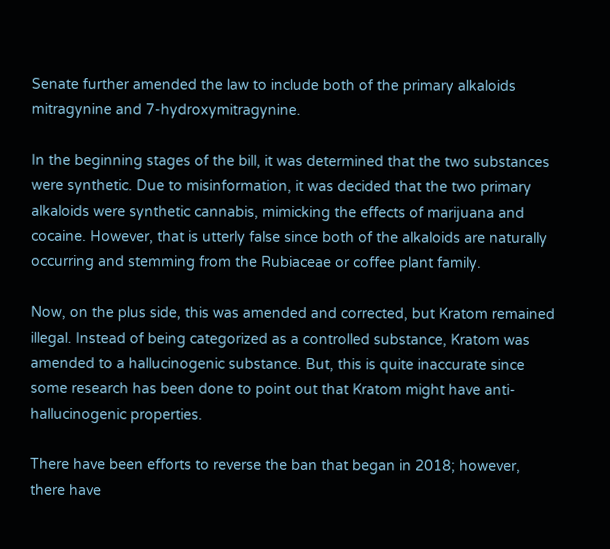Senate further amended the law to include both of the primary alkaloids mitragynine and 7-hydroxymitragynine.

In the beginning stages of the bill, it was determined that the two substances were synthetic. Due to misinformation, it was decided that the two primary alkaloids were synthetic cannabis, mimicking the effects of marijuana and cocaine. However, that is utterly false since both of the alkaloids are naturally occurring and stemming from the Rubiaceae or coffee plant family.

Now, on the plus side, this was amended and corrected, but Kratom remained illegal. Instead of being categorized as a controlled substance, Kratom was amended to a hallucinogenic substance. But, this is quite inaccurate since some research has been done to point out that Kratom might have anti-hallucinogenic properties.

There have been efforts to reverse the ban that began in 2018; however, there have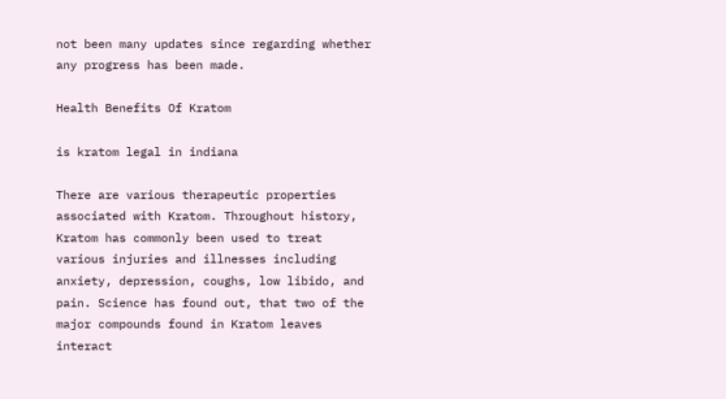not been many updates since regarding whether any progress has been made.

Health Benefits Of Kratom

is kratom legal in indiana

There are various therapeutic properties associated with Kratom. Throughout history, Kratom has commonly been used to treat various injuries and illnesses including anxiety, depression, coughs, low libido, and pain. Science has found out, that two of the major compounds found in Kratom leaves interact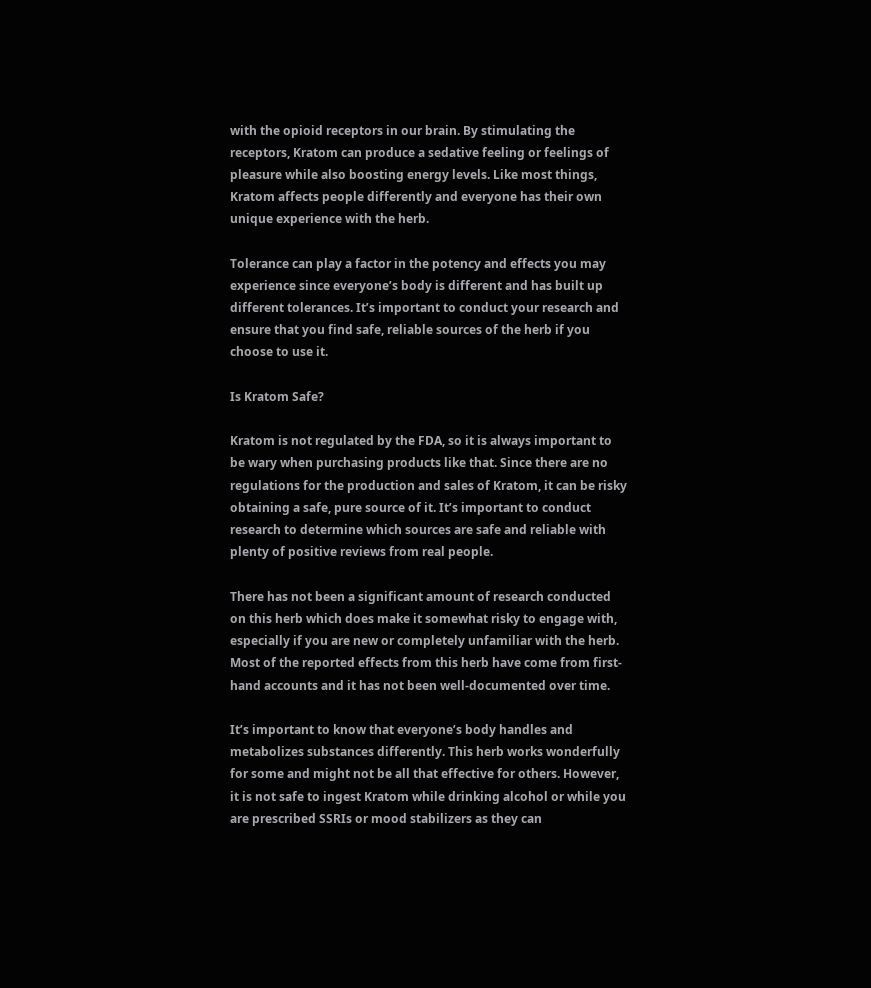with the opioid receptors in our brain. By stimulating the receptors, Kratom can produce a sedative feeling or feelings of pleasure while also boosting energy levels. Like most things, Kratom affects people differently and everyone has their own unique experience with the herb.

Tolerance can play a factor in the potency and effects you may experience since everyone’s body is different and has built up different tolerances. It’s important to conduct your research and ensure that you find safe, reliable sources of the herb if you choose to use it.

Is Kratom Safe?

Kratom is not regulated by the FDA, so it is always important to be wary when purchasing products like that. Since there are no regulations for the production and sales of Kratom, it can be risky obtaining a safe, pure source of it. It’s important to conduct research to determine which sources are safe and reliable with plenty of positive reviews from real people.

There has not been a significant amount of research conducted on this herb which does make it somewhat risky to engage with, especially if you are new or completely unfamiliar with the herb. Most of the reported effects from this herb have come from first-hand accounts and it has not been well-documented over time.

It’s important to know that everyone’s body handles and metabolizes substances differently. This herb works wonderfully for some and might not be all that effective for others. However, it is not safe to ingest Kratom while drinking alcohol or while you are prescribed SSRIs or mood stabilizers as they can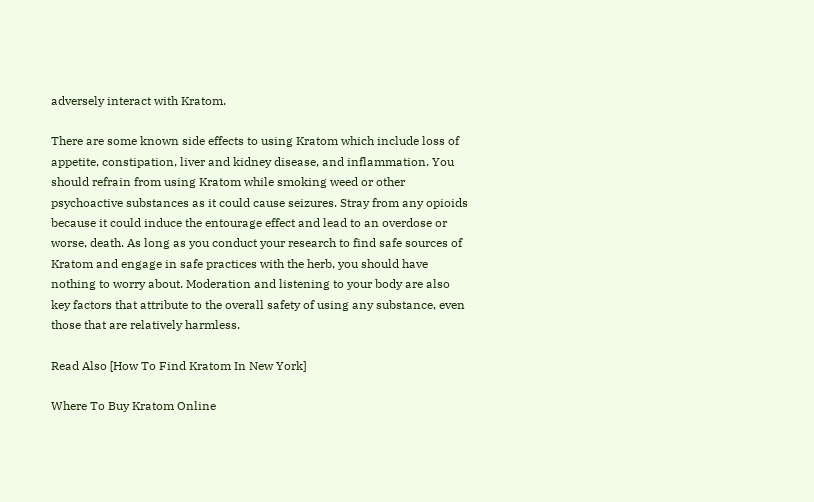adversely interact with Kratom.

There are some known side effects to using Kratom which include loss of appetite, constipation, liver and kidney disease, and inflammation. You should refrain from using Kratom while smoking weed or other psychoactive substances as it could cause seizures. Stray from any opioids because it could induce the entourage effect and lead to an overdose or worse, death. As long as you conduct your research to find safe sources of Kratom and engage in safe practices with the herb, you should have nothing to worry about. Moderation and listening to your body are also key factors that attribute to the overall safety of using any substance, even those that are relatively harmless.

Read Also [How To Find Kratom In New York]

Where To Buy Kratom Online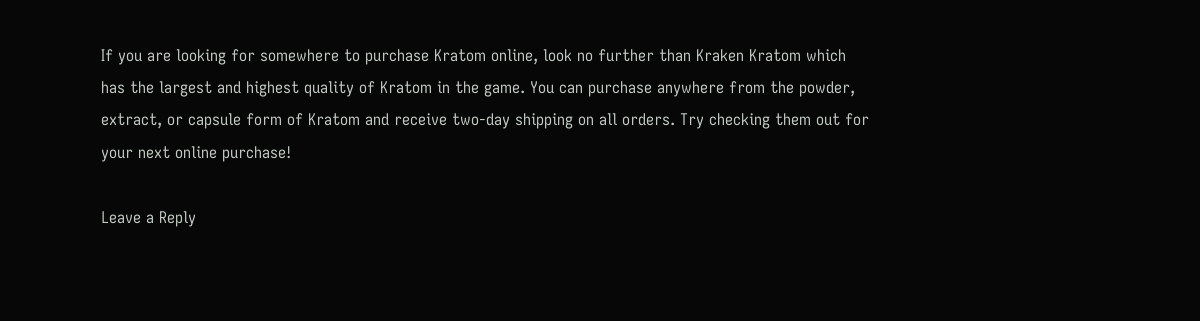If you are looking for somewhere to purchase Kratom online, look no further than Kraken Kratom which has the largest and highest quality of Kratom in the game. You can purchase anywhere from the powder, extract, or capsule form of Kratom and receive two-day shipping on all orders. Try checking them out for your next online purchase!

Leave a Reply